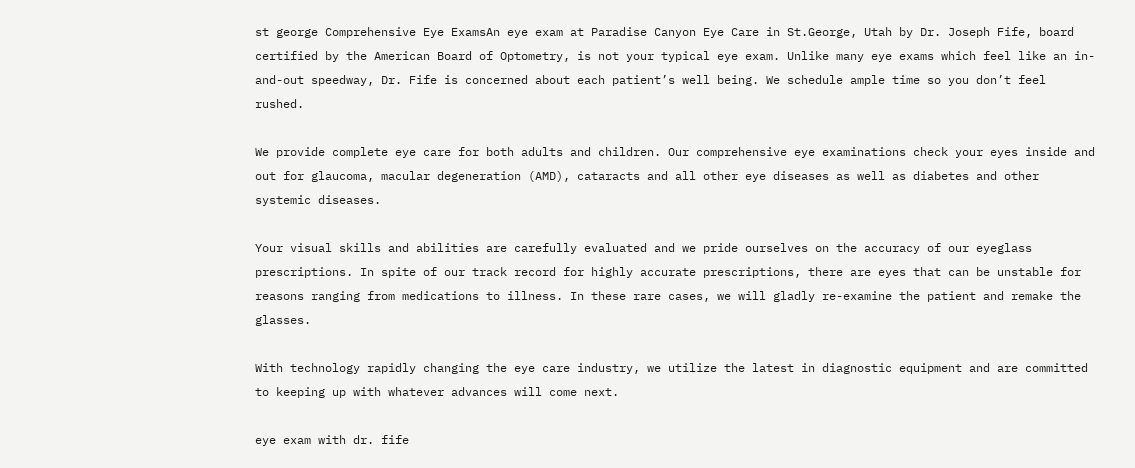st george Comprehensive Eye ExamsAn eye exam at Paradise Canyon Eye Care in St.George, Utah by Dr. Joseph Fife, board certified by the American Board of Optometry, is not your typical eye exam. Unlike many eye exams which feel like an in-and-out speedway, Dr. Fife is concerned about each patient’s well being. We schedule ample time so you don’t feel rushed.

We provide complete eye care for both adults and children. Our comprehensive eye examinations check your eyes inside and out for glaucoma, macular degeneration (AMD), cataracts and all other eye diseases as well as diabetes and other systemic diseases.

Your visual skills and abilities are carefully evaluated and we pride ourselves on the accuracy of our eyeglass prescriptions. In spite of our track record for highly accurate prescriptions, there are eyes that can be unstable for reasons ranging from medications to illness. In these rare cases, we will gladly re-examine the patient and remake the glasses.

With technology rapidly changing the eye care industry, we utilize the latest in diagnostic equipment and are committed to keeping up with whatever advances will come next.

eye exam with dr. fife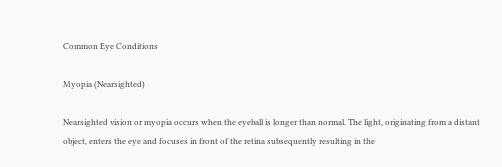Common Eye Conditions

Myopia (Nearsighted)

Nearsighted vision or myopia occurs when the eyeball is longer than normal. The light, originating from a distant object, enters the eye and focuses in front of the retina subsequently resulting in the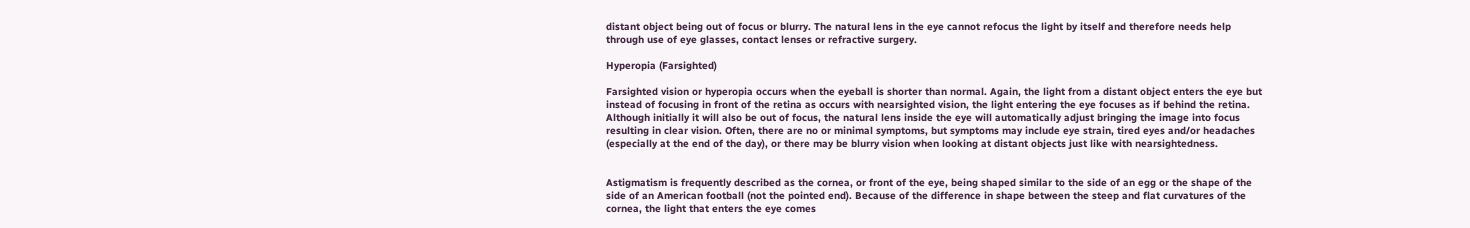distant object being out of focus or blurry. The natural lens in the eye cannot refocus the light by itself and therefore needs help through use of eye glasses, contact lenses or refractive surgery.

Hyperopia (Farsighted)

Farsighted vision or hyperopia occurs when the eyeball is shorter than normal. Again, the light from a distant object enters the eye but instead of focusing in front of the retina as occurs with nearsighted vision, the light entering the eye focuses as if behind the retina. Although initially it will also be out of focus, the natural lens inside the eye will automatically adjust bringing the image into focus resulting in clear vision. Often, there are no or minimal symptoms, but symptoms may include eye strain, tired eyes and/or headaches (especially at the end of the day), or there may be blurry vision when looking at distant objects just like with nearsightedness.


Astigmatism is frequently described as the cornea, or front of the eye, being shaped similar to the side of an egg or the shape of the side of an American football (not the pointed end). Because of the difference in shape between the steep and flat curvatures of the cornea, the light that enters the eye comes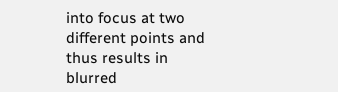into focus at two different points and thus results in blurred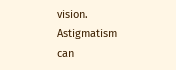vision. Astigmatism can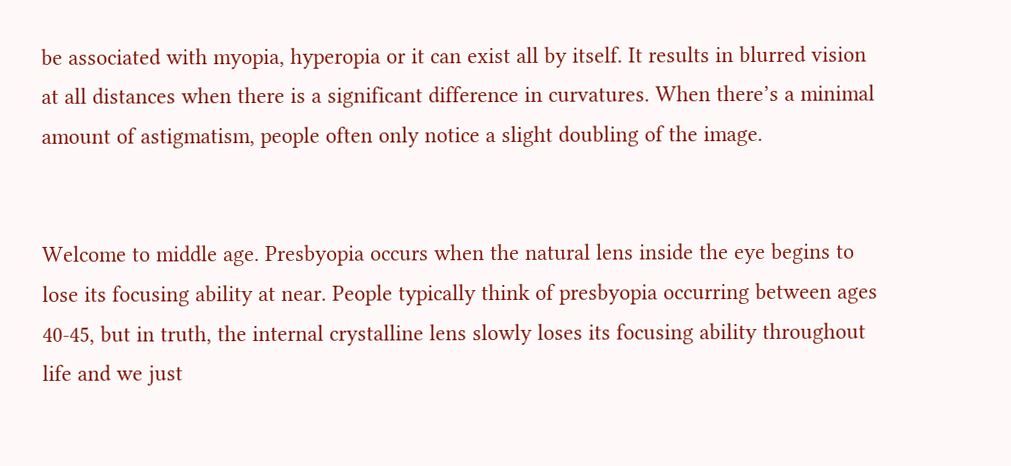be associated with myopia, hyperopia or it can exist all by itself. It results in blurred vision at all distances when there is a significant difference in curvatures. When there’s a minimal amount of astigmatism, people often only notice a slight doubling of the image.


Welcome to middle age. Presbyopia occurs when the natural lens inside the eye begins to lose its focusing ability at near. People typically think of presbyopia occurring between ages 40-45, but in truth, the internal crystalline lens slowly loses its focusing ability throughout life and we just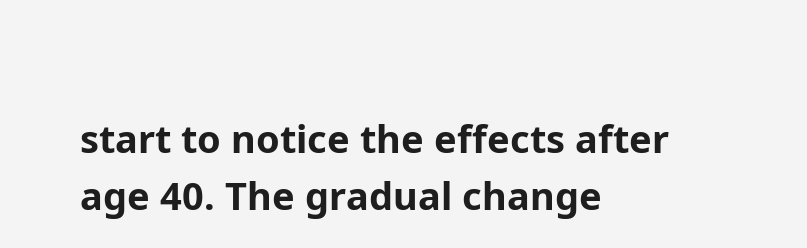start to notice the effects after age 40. The gradual change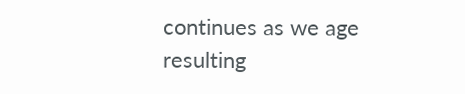continues as we age resulting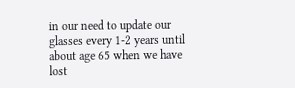in our need to update our glasses every 1-2 years until about age 65 when we have lost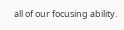all of our focusing ability.